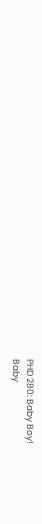PHD 280: Baby Boy!
Baby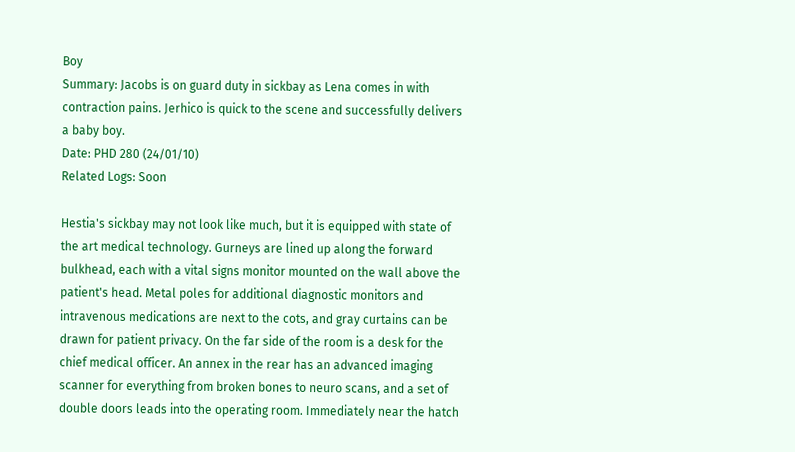Boy
Summary: Jacobs is on guard duty in sickbay as Lena comes in with contraction pains. Jerhico is quick to the scene and successfully delivers a baby boy.
Date: PHD 280 (24/01/10)
Related Logs: Soon

Hestia's sickbay may not look like much, but it is equipped with state of the art medical technology. Gurneys are lined up along the forward bulkhead, each with a vital signs monitor mounted on the wall above the patient's head. Metal poles for additional diagnostic monitors and intravenous medications are next to the cots, and gray curtains can be drawn for patient privacy. On the far side of the room is a desk for the chief medical officer. An annex in the rear has an advanced imaging scanner for everything from broken bones to neuro scans, and a set of double doors leads into the operating room. Immediately near the hatch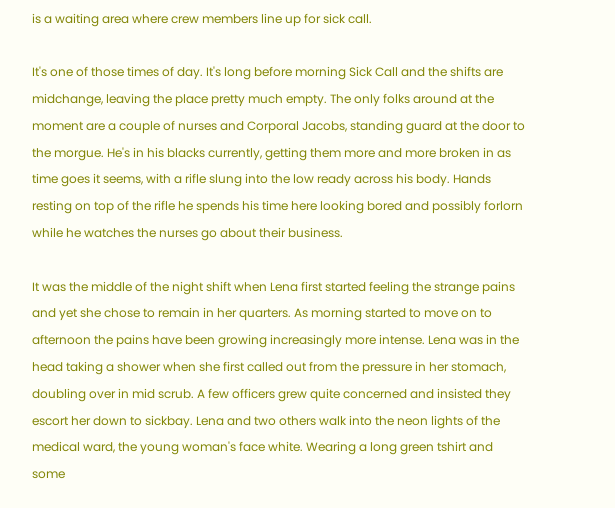is a waiting area where crew members line up for sick call.

It's one of those times of day. It's long before morning Sick Call and the shifts are midchange, leaving the place pretty much empty. The only folks around at the moment are a couple of nurses and Corporal Jacobs, standing guard at the door to the morgue. He's in his blacks currently, getting them more and more broken in as time goes it seems, with a rifle slung into the low ready across his body. Hands resting on top of the rifle he spends his time here looking bored and possibly forlorn while he watches the nurses go about their business.

It was the middle of the night shift when Lena first started feeling the strange pains and yet she chose to remain in her quarters. As morning started to move on to afternoon the pains have been growing increasingly more intense. Lena was in the head taking a shower when she first called out from the pressure in her stomach, doubling over in mid scrub. A few officers grew quite concerned and insisted they escort her down to sickbay. Lena and two others walk into the neon lights of the medical ward, the young woman's face white. Wearing a long green tshirt and some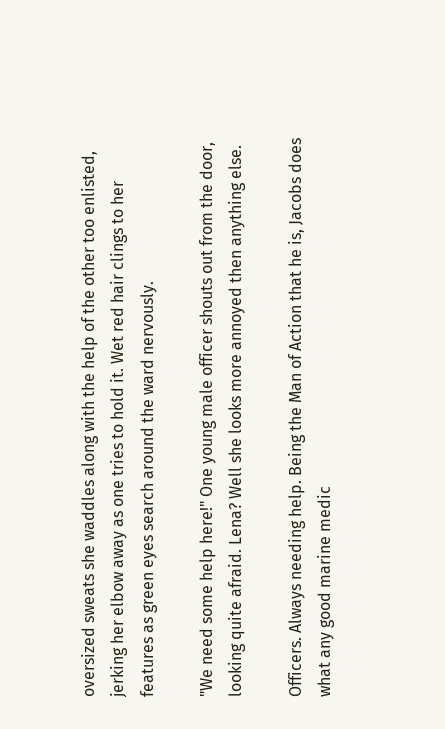oversized sweats she waddles along with the help of the other too enlisted, jerking her elbow away as one tries to hold it. Wet red hair clings to her features as green eyes search around the ward nervously.

"We need some help here!" One young male officer shouts out from the door, looking quite afraid. Lena? Well she looks more annoyed then anything else.

Officers. Always needing help. Being the Man of Action that he is, Jacobs does what any good marine medic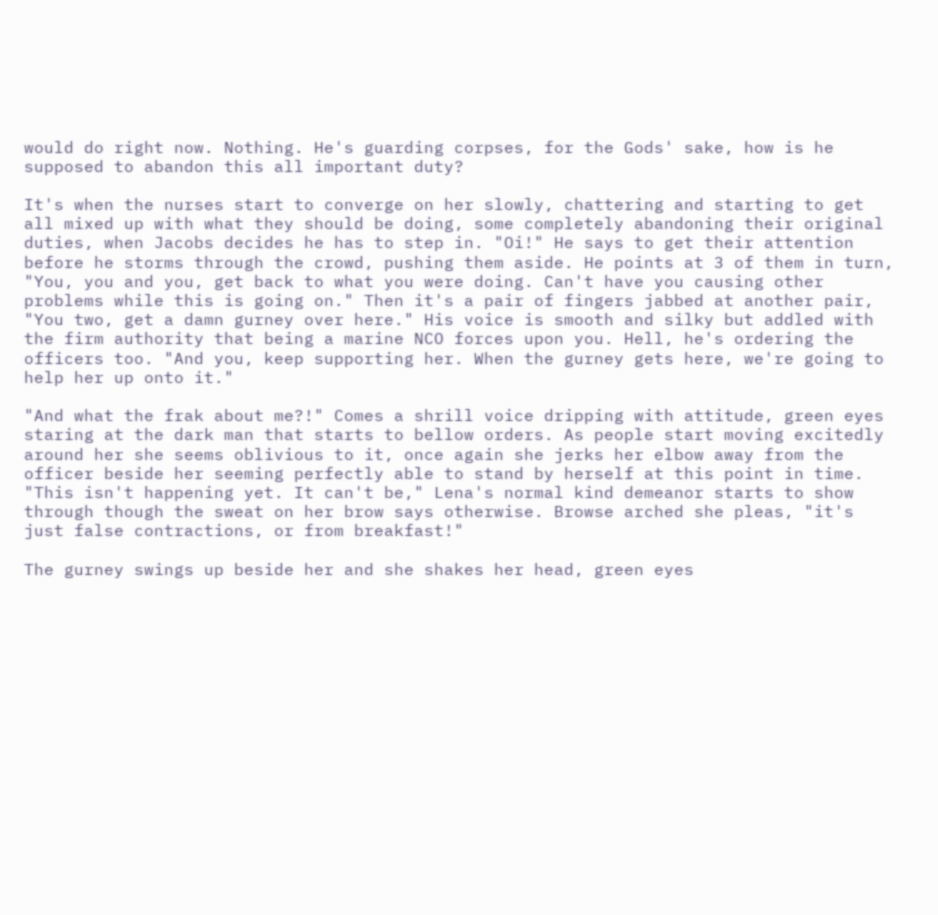would do right now. Nothing. He's guarding corpses, for the Gods' sake, how is he supposed to abandon this all important duty?

It's when the nurses start to converge on her slowly, chattering and starting to get all mixed up with what they should be doing, some completely abandoning their original duties, when Jacobs decides he has to step in. "Oi!" He says to get their attention before he storms through the crowd, pushing them aside. He points at 3 of them in turn, "You, you and you, get back to what you were doing. Can't have you causing other problems while this is going on." Then it's a pair of fingers jabbed at another pair, "You two, get a damn gurney over here." His voice is smooth and silky but addled with the firm authority that being a marine NCO forces upon you. Hell, he's ordering the officers too. "And you, keep supporting her. When the gurney gets here, we're going to help her up onto it."

"And what the frak about me?!" Comes a shrill voice dripping with attitude, green eyes staring at the dark man that starts to bellow orders. As people start moving excitedly around her she seems oblivious to it, once again she jerks her elbow away from the officer beside her seeming perfectly able to stand by herself at this point in time. "This isn't happening yet. It can't be," Lena's normal kind demeanor starts to show through though the sweat on her brow says otherwise. Browse arched she pleas, "it's just false contractions, or from breakfast!"

The gurney swings up beside her and she shakes her head, green eyes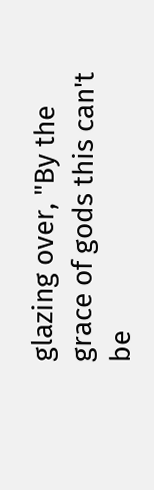glazing over, "By the grace of gods this can't be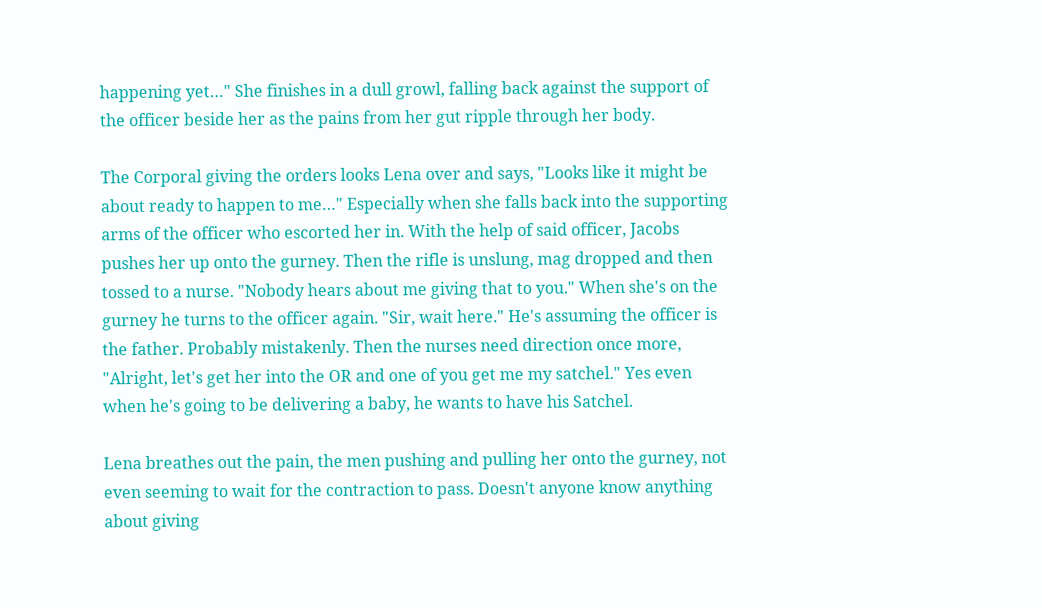happening yet…" She finishes in a dull growl, falling back against the support of the officer beside her as the pains from her gut ripple through her body.

The Corporal giving the orders looks Lena over and says, "Looks like it might be about ready to happen to me…" Especially when she falls back into the supporting arms of the officer who escorted her in. With the help of said officer, Jacobs pushes her up onto the gurney. Then the rifle is unslung, mag dropped and then tossed to a nurse. "Nobody hears about me giving that to you." When she's on the gurney he turns to the officer again. "Sir, wait here." He's assuming the officer is the father. Probably mistakenly. Then the nurses need direction once more, "Alright, let's get her into the OR and one of you get me my satchel." Yes even when he's going to be delivering a baby, he wants to have his Satchel.

Lena breathes out the pain, the men pushing and pulling her onto the gurney, not even seeming to wait for the contraction to pass. Doesn't anyone know anything about giving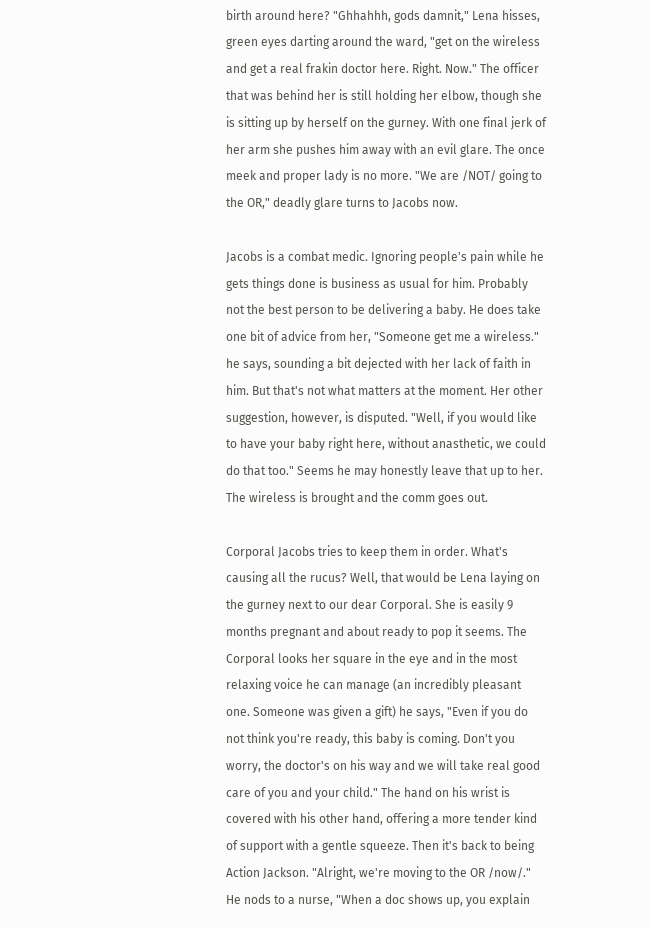birth around here? "Ghhahhh, gods damnit," Lena hisses, green eyes darting around the ward, "get on the wireless and get a real frakin doctor here. Right. Now." The officer that was behind her is still holding her elbow, though she is sitting up by herself on the gurney. With one final jerk of her arm she pushes him away with an evil glare. The once meek and proper lady is no more. "We are /NOT/ going to the OR," deadly glare turns to Jacobs now.

Jacobs is a combat medic. Ignoring people's pain while he gets things done is business as usual for him. Probably not the best person to be delivering a baby. He does take one bit of advice from her, "Someone get me a wireless." he says, sounding a bit dejected with her lack of faith in him. But that's not what matters at the moment. Her other suggestion, however, is disputed. "Well, if you would like to have your baby right here, without anasthetic, we could do that too." Seems he may honestly leave that up to her. The wireless is brought and the comm goes out.

Corporal Jacobs tries to keep them in order. What's causing all the rucus? Well, that would be Lena laying on the gurney next to our dear Corporal. She is easily 9 months pregnant and about ready to pop it seems. The Corporal looks her square in the eye and in the most relaxing voice he can manage (an incredibly pleasant one. Someone was given a gift) he says, "Even if you do not think you're ready, this baby is coming. Don't you worry, the doctor's on his way and we will take real good care of you and your child." The hand on his wrist is covered with his other hand, offering a more tender kind of support with a gentle squeeze. Then it's back to being Action Jackson. "Alright, we're moving to the OR /now/." He nods to a nurse, "When a doc shows up, you explain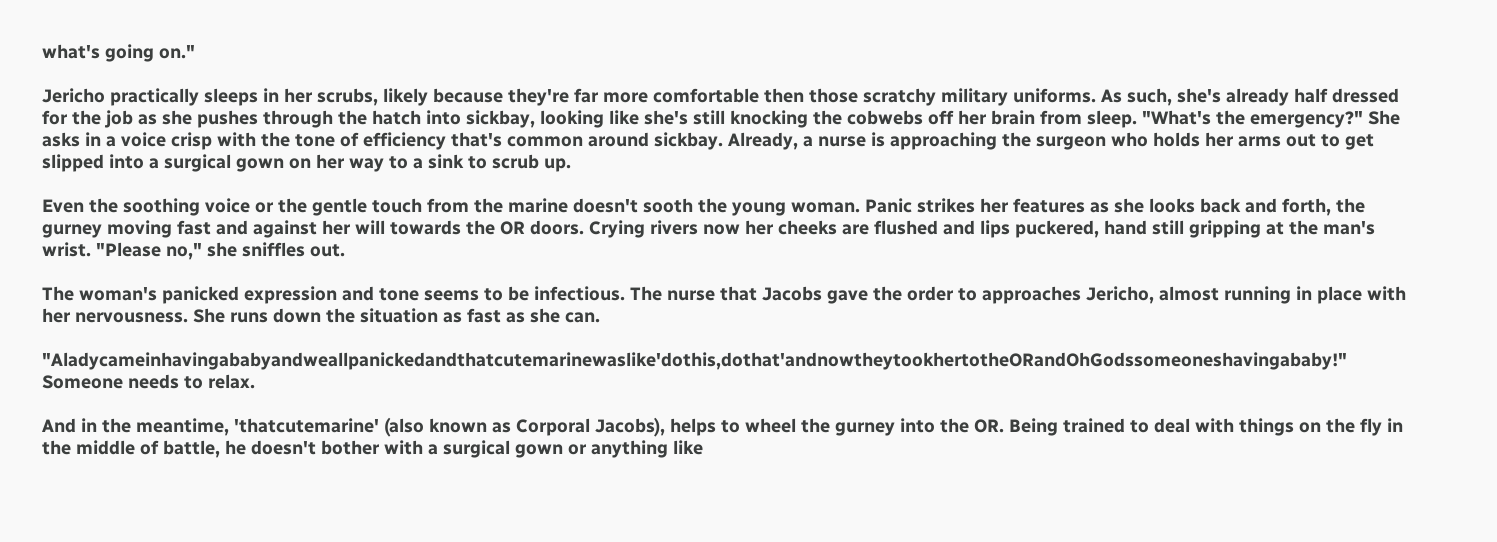what's going on."

Jericho practically sleeps in her scrubs, likely because they're far more comfortable then those scratchy military uniforms. As such, she's already half dressed for the job as she pushes through the hatch into sickbay, looking like she's still knocking the cobwebs off her brain from sleep. "What's the emergency?" She asks in a voice crisp with the tone of efficiency that's common around sickbay. Already, a nurse is approaching the surgeon who holds her arms out to get slipped into a surgical gown on her way to a sink to scrub up.

Even the soothing voice or the gentle touch from the marine doesn't sooth the young woman. Panic strikes her features as she looks back and forth, the gurney moving fast and against her will towards the OR doors. Crying rivers now her cheeks are flushed and lips puckered, hand still gripping at the man's wrist. "Please no," she sniffles out.

The woman's panicked expression and tone seems to be infectious. The nurse that Jacobs gave the order to approaches Jericho, almost running in place with her nervousness. She runs down the situation as fast as she can.

"Aladycameinhavingababyandweallpanickedandthatcutemarinewaslike'dothis,dothat'andnowtheytookhertotheORandOhGodssomeoneshavingababy!" Someone needs to relax.

And in the meantime, 'thatcutemarine' (also known as Corporal Jacobs), helps to wheel the gurney into the OR. Being trained to deal with things on the fly in the middle of battle, he doesn't bother with a surgical gown or anything like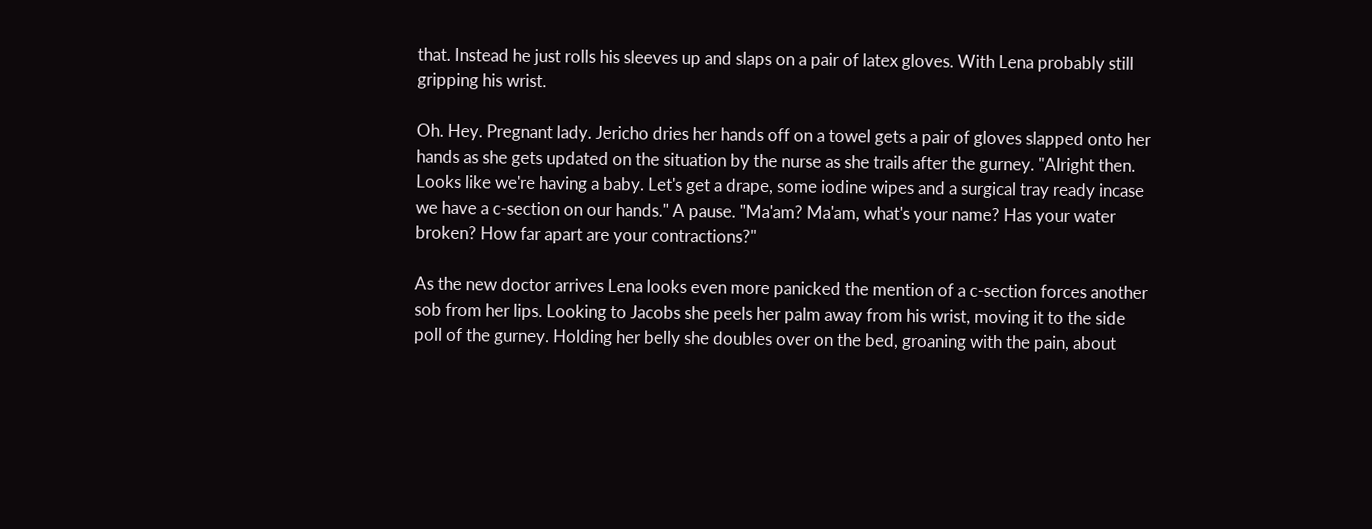that. Instead he just rolls his sleeves up and slaps on a pair of latex gloves. With Lena probably still gripping his wrist.

Oh. Hey. Pregnant lady. Jericho dries her hands off on a towel gets a pair of gloves slapped onto her hands as she gets updated on the situation by the nurse as she trails after the gurney. "Alright then. Looks like we're having a baby. Let's get a drape, some iodine wipes and a surgical tray ready incase we have a c-section on our hands." A pause. "Ma'am? Ma'am, what's your name? Has your water broken? How far apart are your contractions?"

As the new doctor arrives Lena looks even more panicked the mention of a c-section forces another sob from her lips. Looking to Jacobs she peels her palm away from his wrist, moving it to the side poll of the gurney. Holding her belly she doubles over on the bed, groaning with the pain, about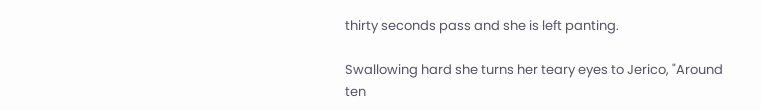thirty seconds pass and she is left panting.

Swallowing hard she turns her teary eyes to Jerico, "Around ten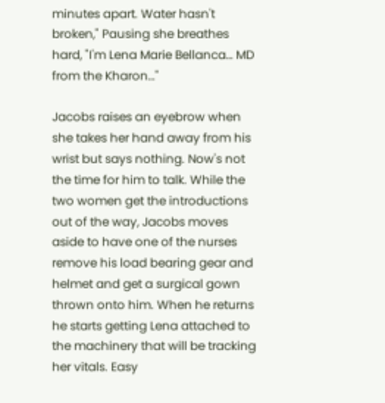minutes apart. Water hasn't broken," Pausing she breathes hard, "I'm Lena Marie Bellanca… MD from the Kharon…"

Jacobs raises an eyebrow when she takes her hand away from his wrist but says nothing. Now's not the time for him to talk. While the two women get the introductions out of the way, Jacobs moves aside to have one of the nurses remove his load bearing gear and helmet and get a surgical gown thrown onto him. When he returns he starts getting Lena attached to the machinery that will be tracking her vitals. Easy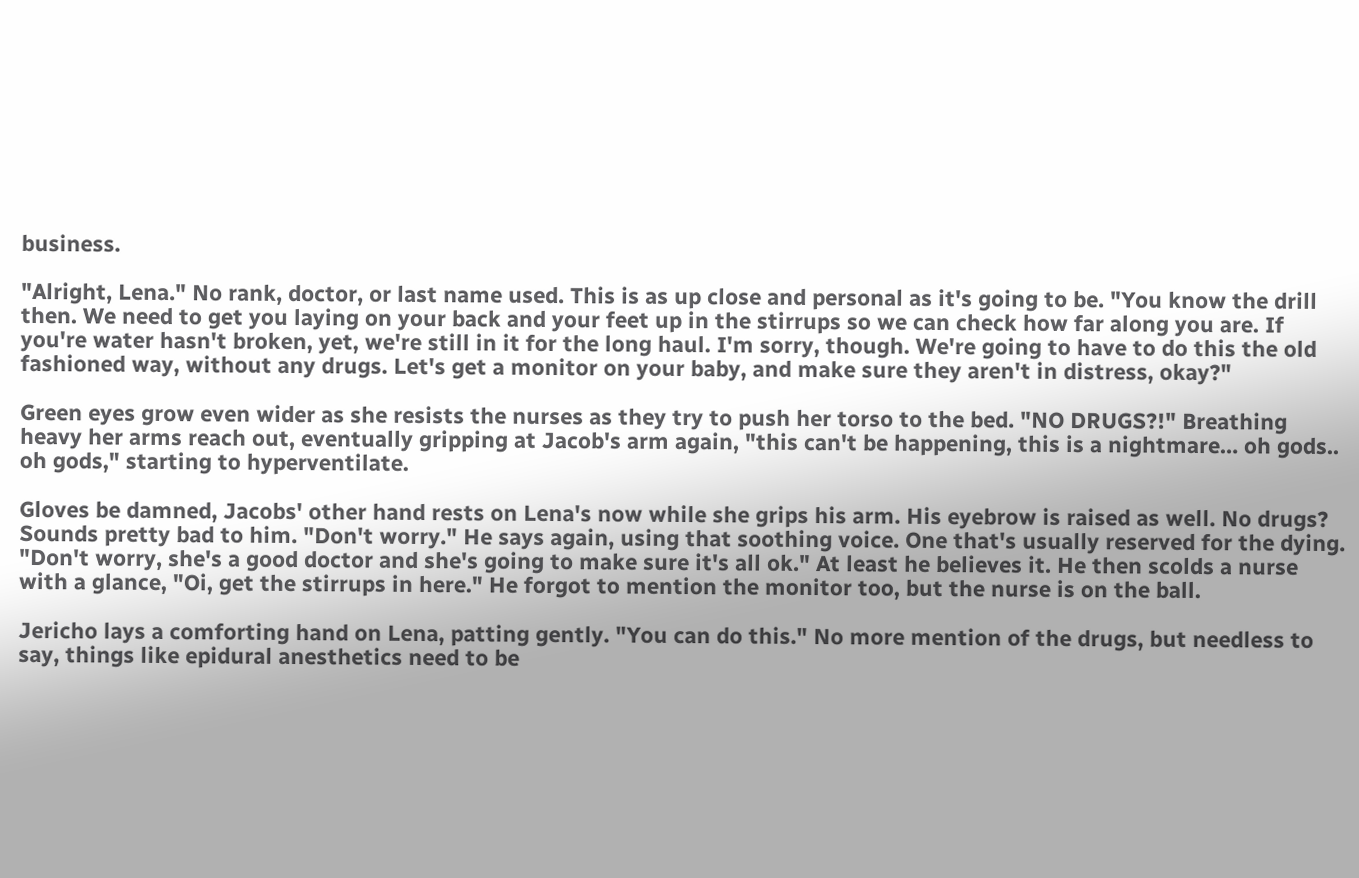business.

"Alright, Lena." No rank, doctor, or last name used. This is as up close and personal as it's going to be. "You know the drill then. We need to get you laying on your back and your feet up in the stirrups so we can check how far along you are. If you're water hasn't broken, yet, we're still in it for the long haul. I'm sorry, though. We're going to have to do this the old fashioned way, without any drugs. Let's get a monitor on your baby, and make sure they aren't in distress, okay?"

Green eyes grow even wider as she resists the nurses as they try to push her torso to the bed. "NO DRUGS?!" Breathing heavy her arms reach out, eventually gripping at Jacob's arm again, "this can't be happening, this is a nightmare… oh gods.. oh gods," starting to hyperventilate.

Gloves be damned, Jacobs' other hand rests on Lena's now while she grips his arm. His eyebrow is raised as well. No drugs? Sounds pretty bad to him. "Don't worry." He says again, using that soothing voice. One that's usually reserved for the dying. "Don't worry, she's a good doctor and she's going to make sure it's all ok." At least he believes it. He then scolds a nurse with a glance, "Oi, get the stirrups in here." He forgot to mention the monitor too, but the nurse is on the ball.

Jericho lays a comforting hand on Lena, patting gently. "You can do this." No more mention of the drugs, but needless to say, things like epidural anesthetics need to be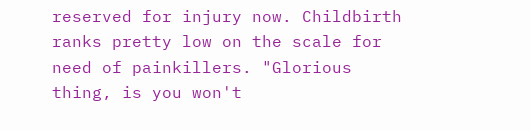reserved for injury now. Childbirth ranks pretty low on the scale for need of painkillers. "Glorious thing, is you won't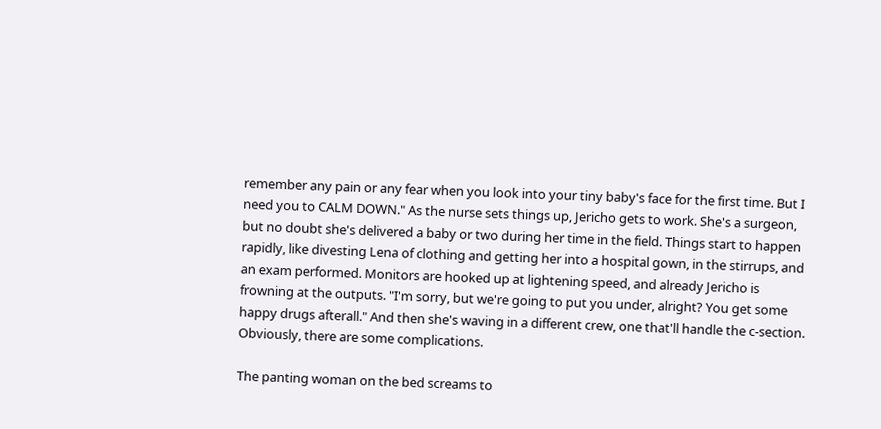remember any pain or any fear when you look into your tiny baby's face for the first time. But I need you to CALM DOWN." As the nurse sets things up, Jericho gets to work. She's a surgeon, but no doubt she's delivered a baby or two during her time in the field. Things start to happen rapidly, like divesting Lena of clothing and getting her into a hospital gown, in the stirrups, and an exam performed. Monitors are hooked up at lightening speed, and already Jericho is frowning at the outputs. "I'm sorry, but we're going to put you under, alright? You get some happy drugs afterall." And then she's waving in a different crew, one that'll handle the c-section. Obviously, there are some complications.

The panting woman on the bed screams to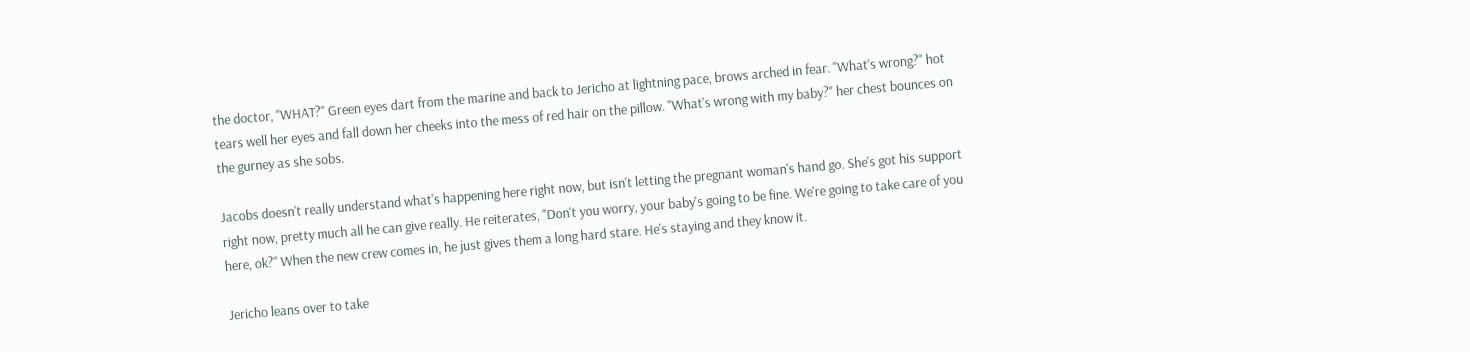the doctor, "WHAT?" Green eyes dart from the marine and back to Jericho at lightning pace, brows arched in fear. "What's wrong?" hot tears well her eyes and fall down her cheeks into the mess of red hair on the pillow. "What's wrong with my baby?" her chest bounces on the gurney as she sobs.

Jacobs doesn't really understand what's happening here right now, but isn't letting the pregnant woman's hand go. She's got his support right now, pretty much all he can give really. He reiterates, "Don't you worry, your baby's going to be fine. We're going to take care of you here, ok?" When the new crew comes in, he just gives them a long hard stare. He's staying and they know it.

Jericho leans over to take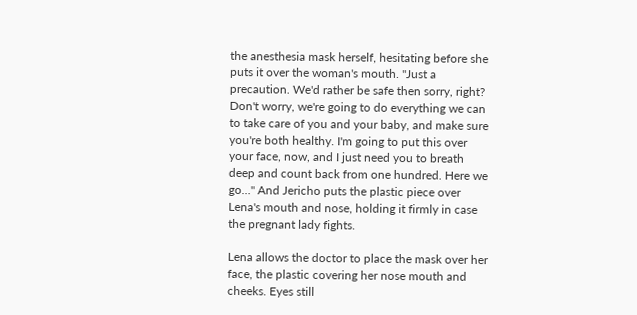the anesthesia mask herself, hesitating before she puts it over the woman's mouth. "Just a precaution. We'd rather be safe then sorry, right? Don't worry, we're going to do everything we can to take care of you and your baby, and make sure you're both healthy. I'm going to put this over your face, now, and I just need you to breath deep and count back from one hundred. Here we go…" And Jericho puts the plastic piece over Lena's mouth and nose, holding it firmly in case the pregnant lady fights.

Lena allows the doctor to place the mask over her face, the plastic covering her nose mouth and cheeks. Eyes still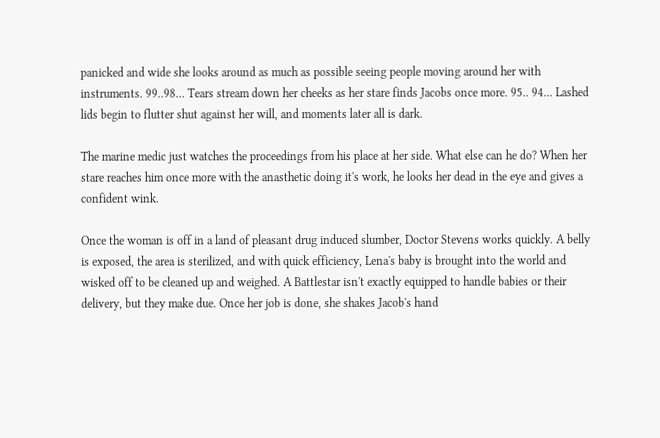panicked and wide she looks around as much as possible seeing people moving around her with instruments. 99..98… Tears stream down her cheeks as her stare finds Jacobs once more. 95.. 94… Lashed lids begin to flutter shut against her will, and moments later all is dark.

The marine medic just watches the proceedings from his place at her side. What else can he do? When her stare reaches him once more with the anasthetic doing it's work, he looks her dead in the eye and gives a confident wink.

Once the woman is off in a land of pleasant drug induced slumber, Doctor Stevens works quickly. A belly is exposed, the area is sterilized, and with quick efficiency, Lena's baby is brought into the world and wisked off to be cleaned up and weighed. A Battlestar isn't exactly equipped to handle babies or their delivery, but they make due. Once her job is done, she shakes Jacob's hand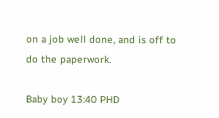on a job well done, and is off to do the paperwork.

Baby boy 13:40 PHD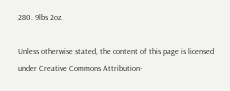280. 9lbs 2oz.

Unless otherwise stated, the content of this page is licensed under Creative Commons Attribution-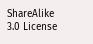ShareAlike 3.0 License